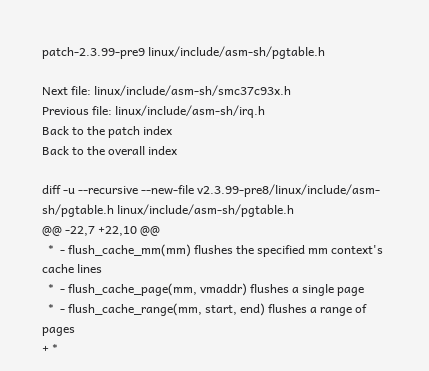patch-2.3.99-pre9 linux/include/asm-sh/pgtable.h

Next file: linux/include/asm-sh/smc37c93x.h
Previous file: linux/include/asm-sh/irq.h
Back to the patch index
Back to the overall index

diff -u --recursive --new-file v2.3.99-pre8/linux/include/asm-sh/pgtable.h linux/include/asm-sh/pgtable.h
@@ -22,7 +22,10 @@
  *  - flush_cache_mm(mm) flushes the specified mm context's cache lines
  *  - flush_cache_page(mm, vmaddr) flushes a single page
  *  - flush_cache_range(mm, start, end) flushes a range of pages
+ *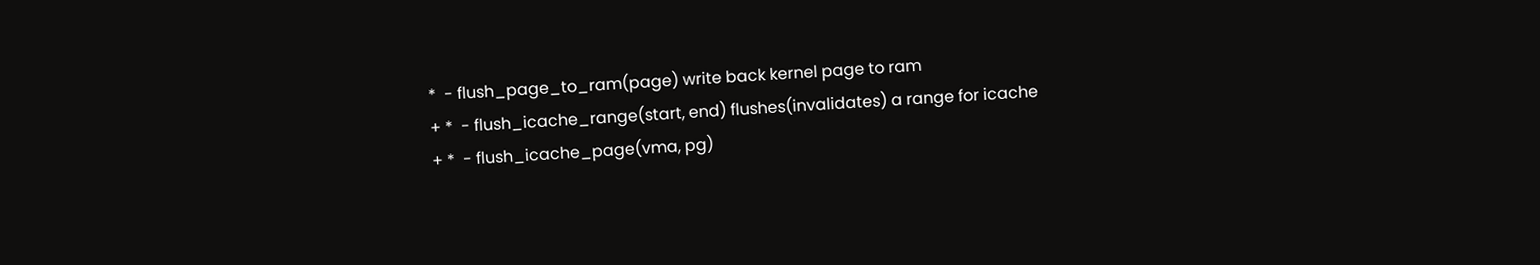*  - flush_page_to_ram(page) write back kernel page to ram
+ *  - flush_icache_range(start, end) flushes(invalidates) a range for icache
+ *  - flush_icache_page(vma, pg)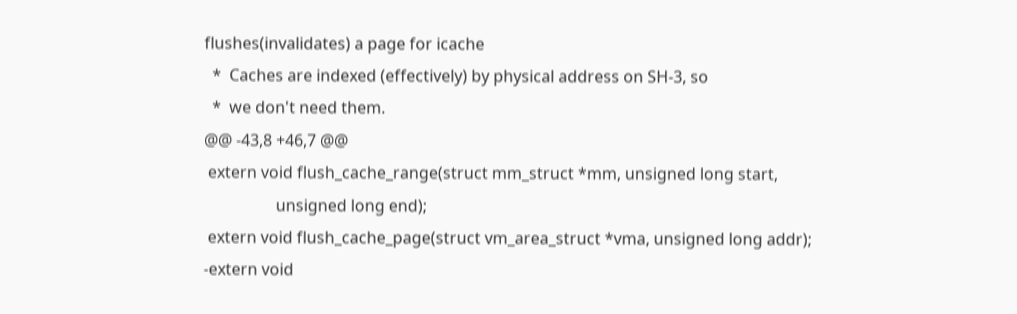flushes(invalidates) a page for icache
  *  Caches are indexed (effectively) by physical address on SH-3, so
  *  we don't need them.
@@ -43,8 +46,7 @@
 extern void flush_cache_range(struct mm_struct *mm, unsigned long start,
                  unsigned long end);
 extern void flush_cache_page(struct vm_area_struct *vma, unsigned long addr);
-extern void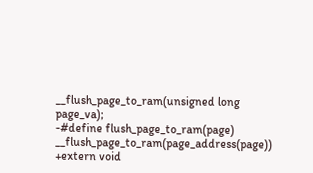__flush_page_to_ram(unsigned long page_va);
-#define flush_page_to_ram(page)    __flush_page_to_ram(page_address(page))
+extern void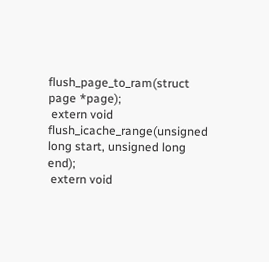flush_page_to_ram(struct page *page);
 extern void flush_icache_range(unsigned long start, unsigned long end);
 extern void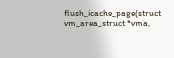flush_icache_page(struct vm_area_struct *vma,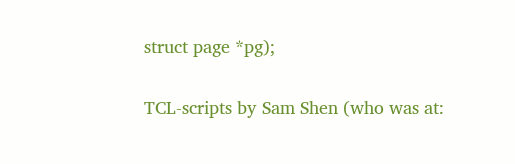struct page *pg);

TCL-scripts by Sam Shen (who was at: